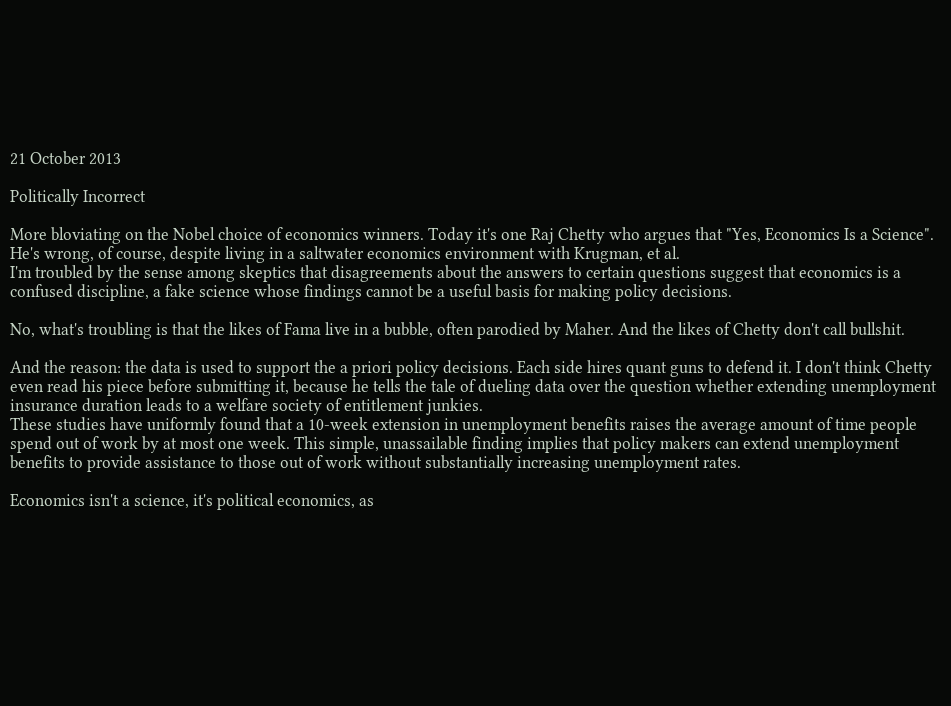21 October 2013

Politically Incorrect

More bloviating on the Nobel choice of economics winners. Today it's one Raj Chetty who argues that "Yes, Economics Is a Science". He's wrong, of course, despite living in a saltwater economics environment with Krugman, et al.
I'm troubled by the sense among skeptics that disagreements about the answers to certain questions suggest that economics is a confused discipline, a fake science whose findings cannot be a useful basis for making policy decisions.

No, what's troubling is that the likes of Fama live in a bubble, often parodied by Maher. And the likes of Chetty don't call bullshit.

And the reason: the data is used to support the a priori policy decisions. Each side hires quant guns to defend it. I don't think Chetty even read his piece before submitting it, because he tells the tale of dueling data over the question whether extending unemployment insurance duration leads to a welfare society of entitlement junkies.
These studies have uniformly found that a 10-week extension in unemployment benefits raises the average amount of time people spend out of work by at most one week. This simple, unassailable finding implies that policy makers can extend unemployment benefits to provide assistance to those out of work without substantially increasing unemployment rates.

Economics isn't a science, it's political economics, as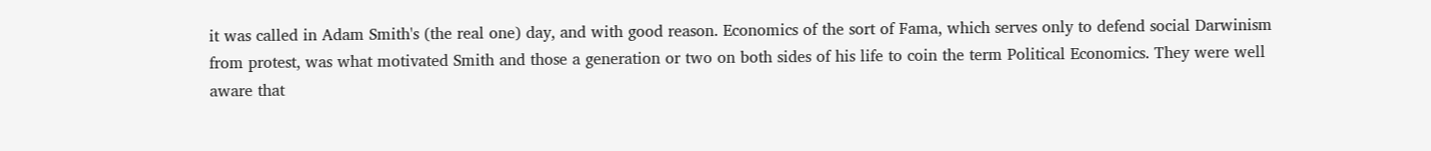it was called in Adam Smith's (the real one) day, and with good reason. Economics of the sort of Fama, which serves only to defend social Darwinism from protest, was what motivated Smith and those a generation or two on both sides of his life to coin the term Political Economics. They were well aware that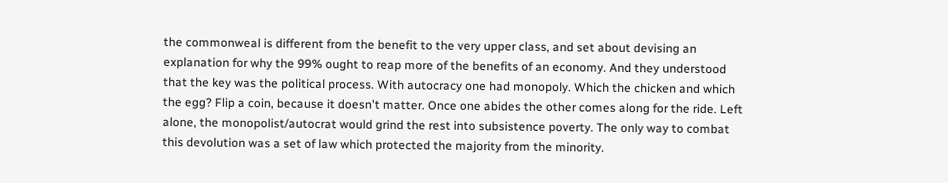the commonweal is different from the benefit to the very upper class, and set about devising an explanation for why the 99% ought to reap more of the benefits of an economy. And they understood that the key was the political process. With autocracy one had monopoly. Which the chicken and which the egg? Flip a coin, because it doesn't matter. Once one abides the other comes along for the ride. Left alone, the monopolist/autocrat would grind the rest into subsistence poverty. The only way to combat this devolution was a set of law which protected the majority from the minority.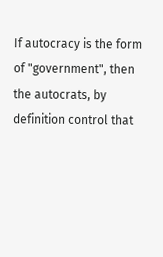If autocracy is the form of "government", then the autocrats, by definition control that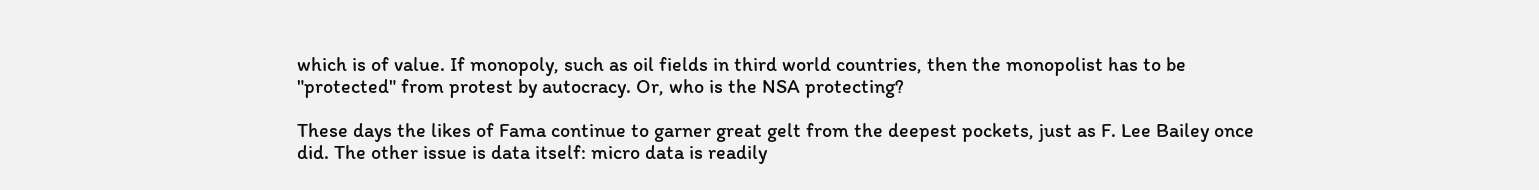which is of value. If monopoly, such as oil fields in third world countries, then the monopolist has to be "protected" from protest by autocracy. Or, who is the NSA protecting?

These days the likes of Fama continue to garner great gelt from the deepest pockets, just as F. Lee Bailey once did. The other issue is data itself: micro data is readily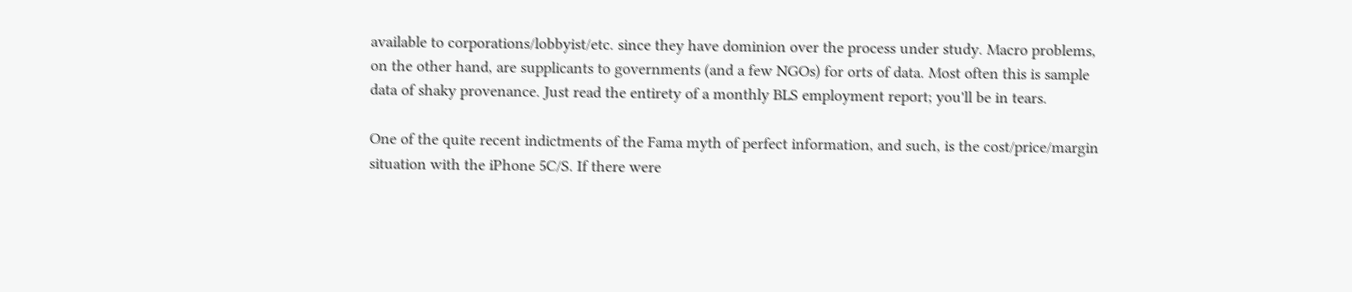available to corporations/lobbyist/etc. since they have dominion over the process under study. Macro problems, on the other hand, are supplicants to governments (and a few NGOs) for orts of data. Most often this is sample data of shaky provenance. Just read the entirety of a monthly BLS employment report; you'll be in tears.

One of the quite recent indictments of the Fama myth of perfect information, and such, is the cost/price/margin situation with the iPhone 5C/S. If there were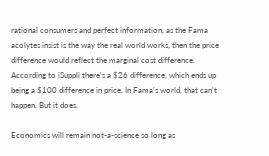rational consumers and perfect information, as the Fama acolytes insist is the way the real world works, then the price difference would reflect the marginal cost difference. According to iSuppli there's a $26 difference, which ends up being a $100 difference in price. In Fama's world, that can't happen. But it does.

Economics will remain not-a-science so long as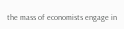the mass of economists engage in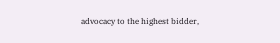advocacy to the highest bidder,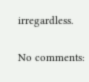irregardless.

No comments: